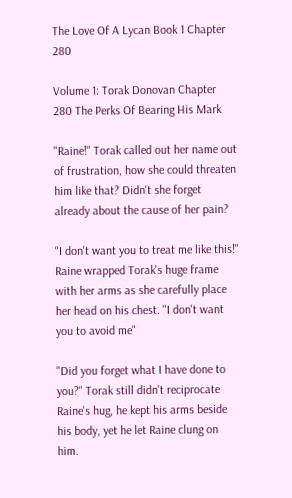The Love Of A Lycan Book 1 Chapter 280

Volume 1: Torak Donovan Chapter 280 The Perks Of Bearing His Mark

"Raine!" Torak called out her name out of frustration, how she could threaten him like that? Didn't she forget already about the cause of her pain?

"I don't want you to treat me like this!" Raine wrapped Torak's huge frame with her arms as she carefully place her head on his chest. "I don't want you to avoid me"

"Did you forget what I have done to you?" Torak still didn't reciprocate Raine's hug, he kept his arms beside his body, yet he let Raine clung on him.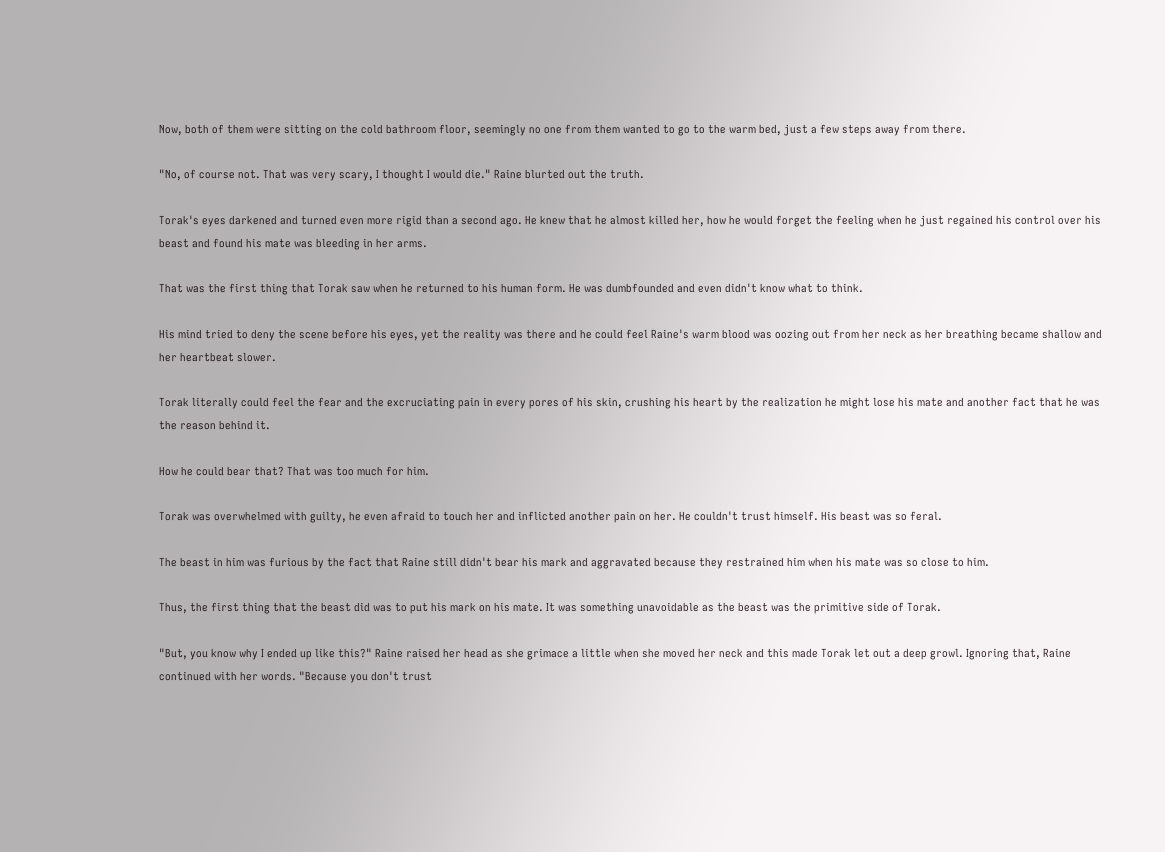Now, both of them were sitting on the cold bathroom floor, seemingly no one from them wanted to go to the warm bed, just a few steps away from there.

"No, of course not. That was very scary, I thought I would die." Raine blurted out the truth.

Torak's eyes darkened and turned even more rigid than a second ago. He knew that he almost killed her, how he would forget the feeling when he just regained his control over his beast and found his mate was bleeding in her arms.

That was the first thing that Torak saw when he returned to his human form. He was dumbfounded and even didn't know what to think.

His mind tried to deny the scene before his eyes, yet the reality was there and he could feel Raine's warm blood was oozing out from her neck as her breathing became shallow and her heartbeat slower.

Torak literally could feel the fear and the excruciating pain in every pores of his skin, crushing his heart by the realization he might lose his mate and another fact that he was the reason behind it.

How he could bear that? That was too much for him.

Torak was overwhelmed with guilty, he even afraid to touch her and inflicted another pain on her. He couldn't trust himself. His beast was so feral.

The beast in him was furious by the fact that Raine still didn't bear his mark and aggravated because they restrained him when his mate was so close to him.

Thus, the first thing that the beast did was to put his mark on his mate. It was something unavoidable as the beast was the primitive side of Torak.

"But, you know why I ended up like this?" Raine raised her head as she grimace a little when she moved her neck and this made Torak let out a deep growl. Ignoring that, Raine continued with her words. "Because you don't trust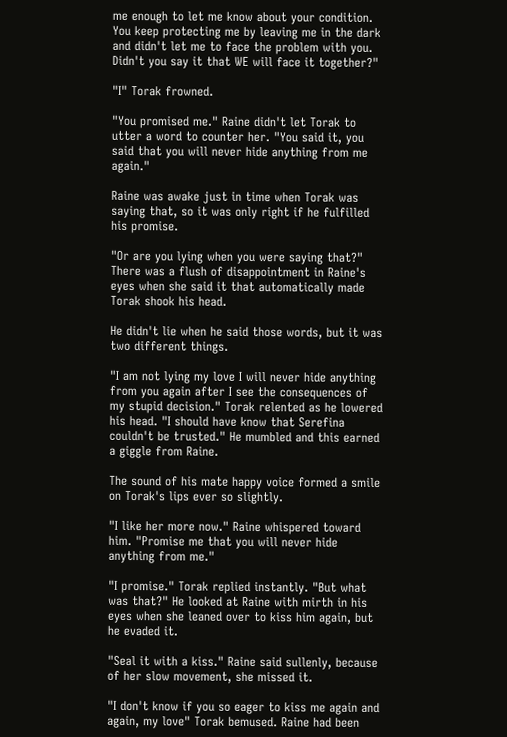me enough to let me know about your condition. You keep protecting me by leaving me in the dark and didn't let me to face the problem with you. Didn't you say it that WE will face it together?"

"I" Torak frowned.

"You promised me." Raine didn't let Torak to utter a word to counter her. "You said it, you said that you will never hide anything from me again."

Raine was awake just in time when Torak was saying that, so it was only right if he fulfilled his promise.

"Or are you lying when you were saying that?" There was a flush of disappointment in Raine's eyes when she said it that automatically made Torak shook his head.

He didn't lie when he said those words, but it was two different things.

"I am not lying my love I will never hide anything from you again after I see the consequences of my stupid decision." Torak relented as he lowered his head. "I should have know that Serefina couldn't be trusted." He mumbled and this earned a giggle from Raine.

The sound of his mate happy voice formed a smile on Torak's lips ever so slightly.

"I like her more now." Raine whispered toward him. "Promise me that you will never hide anything from me."

"I promise." Torak replied instantly. "But what was that?" He looked at Raine with mirth in his eyes when she leaned over to kiss him again, but he evaded it.

"Seal it with a kiss." Raine said sullenly, because of her slow movement, she missed it.

"I don't know if you so eager to kiss me again and again, my love" Torak bemused. Raine had been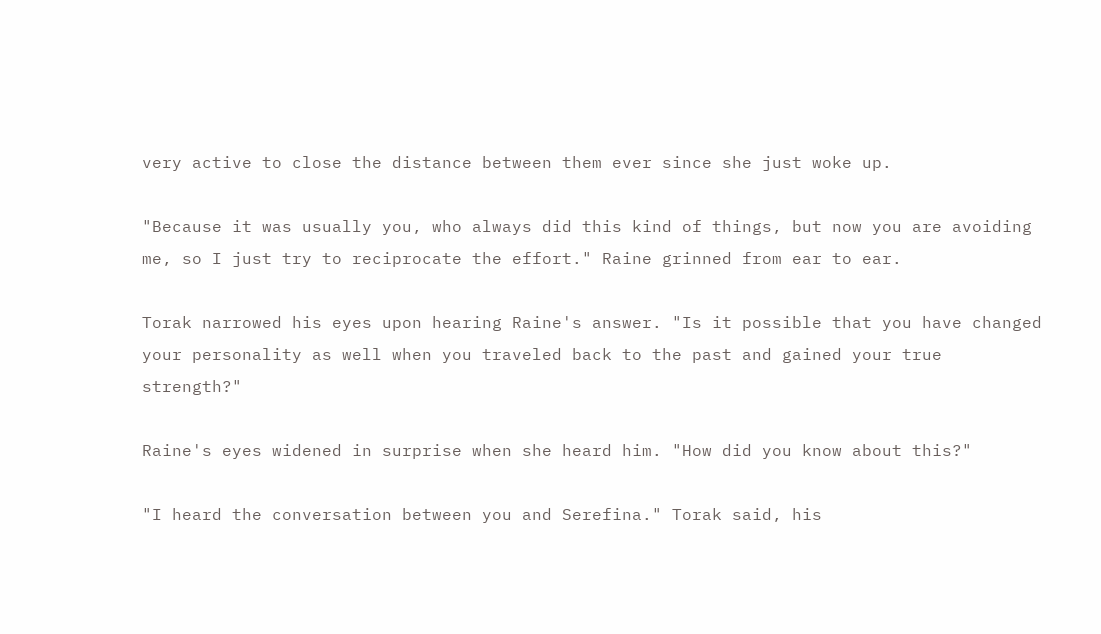very active to close the distance between them ever since she just woke up.

"Because it was usually you, who always did this kind of things, but now you are avoiding me, so I just try to reciprocate the effort." Raine grinned from ear to ear.

Torak narrowed his eyes upon hearing Raine's answer. "Is it possible that you have changed your personality as well when you traveled back to the past and gained your true strength?"

Raine's eyes widened in surprise when she heard him. "How did you know about this?"

"I heard the conversation between you and Serefina." Torak said, his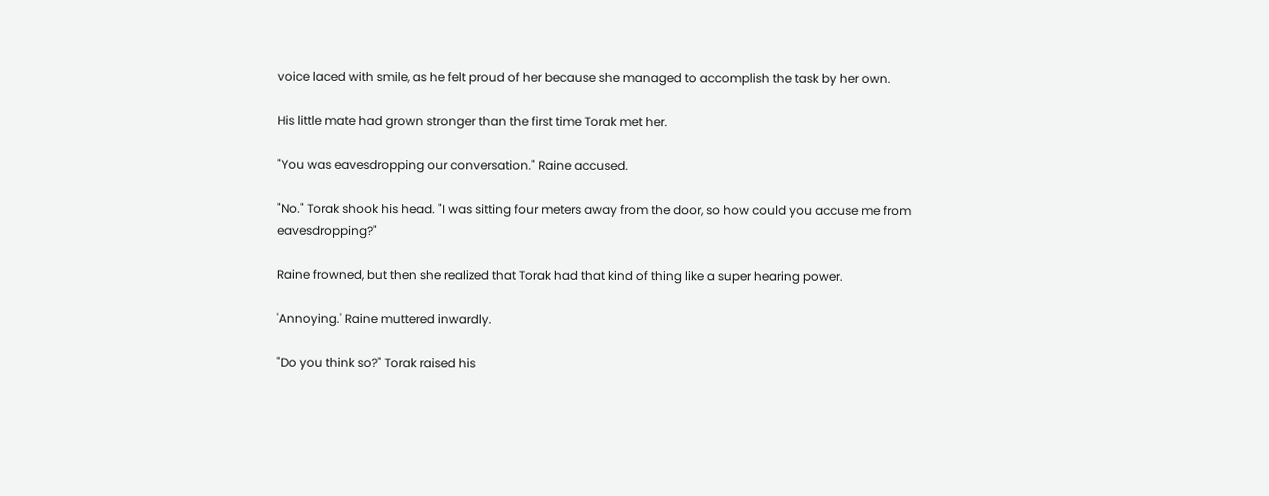voice laced with smile, as he felt proud of her because she managed to accomplish the task by her own.

His little mate had grown stronger than the first time Torak met her.

"You was eavesdropping our conversation." Raine accused.

"No." Torak shook his head. "I was sitting four meters away from the door, so how could you accuse me from eavesdropping?"

Raine frowned, but then she realized that Torak had that kind of thing like a super hearing power.

'Annoying.' Raine muttered inwardly.

"Do you think so?" Torak raised his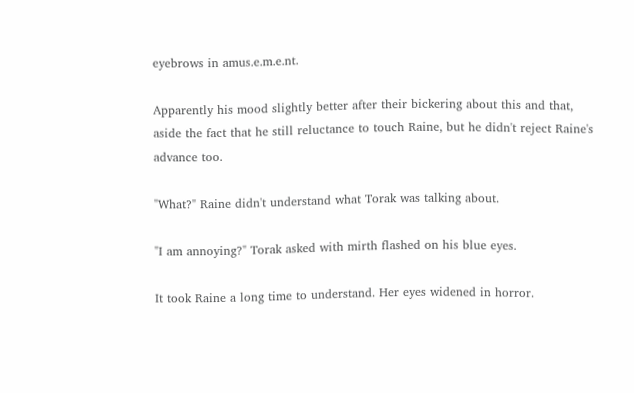eyebrows in amus.e.m.e.nt.

Apparently his mood slightly better after their bickering about this and that, aside the fact that he still reluctance to touch Raine, but he didn't reject Raine's advance too.

"What?" Raine didn't understand what Torak was talking about.

"I am annoying?" Torak asked with mirth flashed on his blue eyes.

It took Raine a long time to understand. Her eyes widened in horror.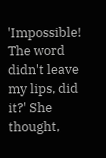'Impossible! The word didn't leave my lips, did it?' She thought,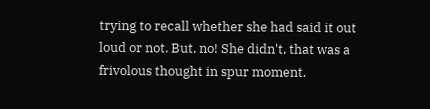trying to recall whether she had said it out loud or not. But, no! She didn't, that was a frivolous thought in spur moment.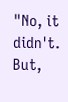"No, it didn't. But,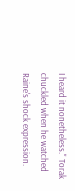I heard it nonetheless." Torak chuckled when he watched Raine's shock expression.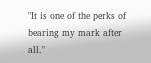"It is one of the perks of bearing my mark after all."